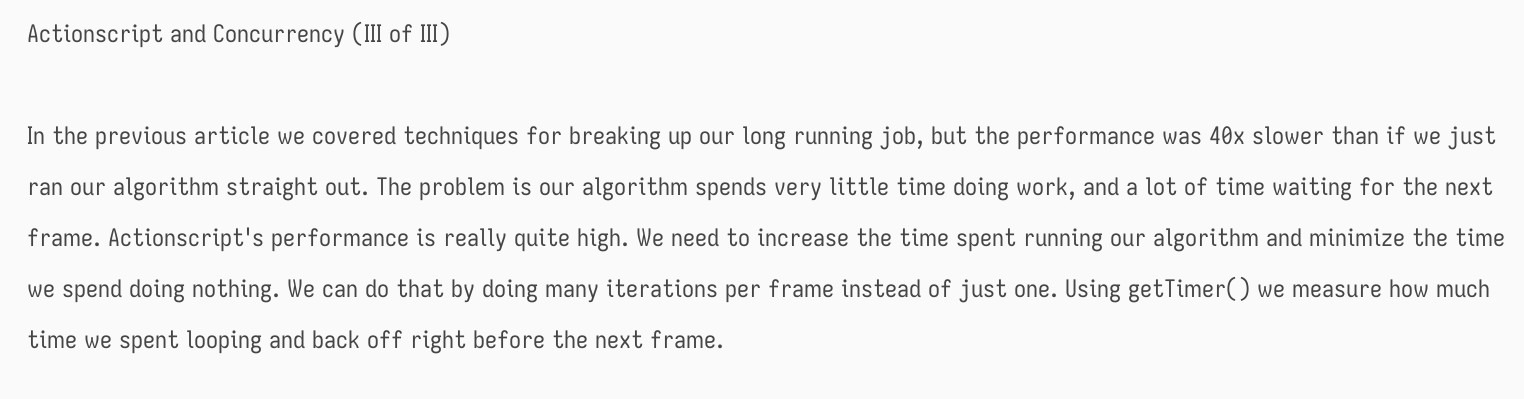Actionscript and Concurrency (III of III)

In the previous article we covered techniques for breaking up our long running job, but the performance was 40x slower than if we just ran our algorithm straight out. The problem is our algorithm spends very little time doing work, and a lot of time waiting for the next frame. Actionscript's performance is really quite high. We need to increase the time spent running our algorithm and minimize the time we spend doing nothing. We can do that by doing many iterations per frame instead of just one. Using getTimer() we measure how much time we spent looping and back off right before the next frame.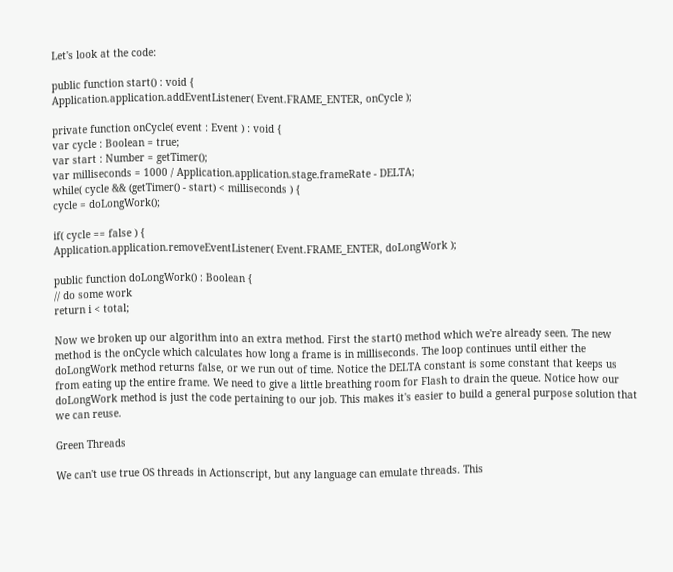Let's look at the code:

public function start() : void {
Application.application.addEventListener( Event.FRAME_ENTER, onCycle );

private function onCycle( event : Event ) : void {
var cycle : Boolean = true;
var start : Number = getTimer();
var milliseconds = 1000 / Application.application.stage.frameRate - DELTA;
while( cycle && (getTimer() - start) < milliseconds ) {
cycle = doLongWork();

if( cycle == false ) {
Application.application.removeEventListener( Event.FRAME_ENTER, doLongWork );

public function doLongWork() : Boolean {
// do some work
return i < total;

Now we broken up our algorithm into an extra method. First the start() method which we're already seen. The new method is the onCycle which calculates how long a frame is in milliseconds. The loop continues until either the doLongWork method returns false, or we run out of time. Notice the DELTA constant is some constant that keeps us from eating up the entire frame. We need to give a little breathing room for Flash to drain the queue. Notice how our doLongWork method is just the code pertaining to our job. This makes it's easier to build a general purpose solution that we can reuse.

Green Threads

We can't use true OS threads in Actionscript, but any language can emulate threads. This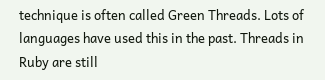technique is often called Green Threads. Lots of languages have used this in the past. Threads in Ruby are still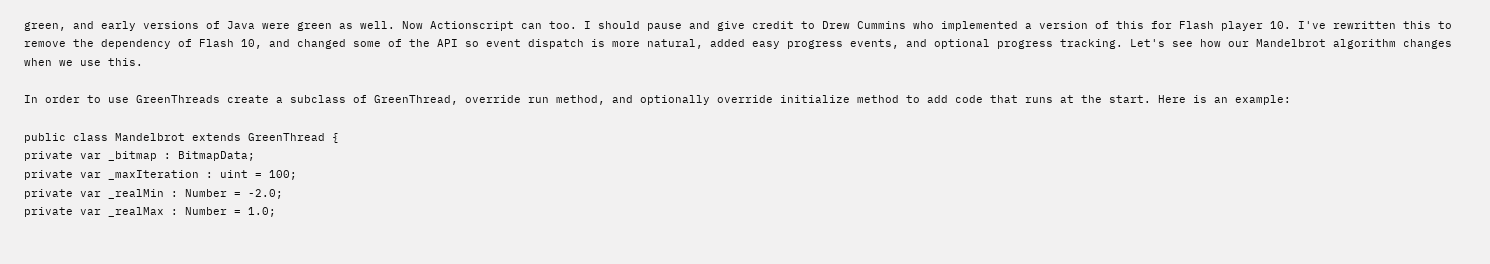green, and early versions of Java were green as well. Now Actionscript can too. I should pause and give credit to Drew Cummins who implemented a version of this for Flash player 10. I've rewritten this to remove the dependency of Flash 10, and changed some of the API so event dispatch is more natural, added easy progress events, and optional progress tracking. Let's see how our Mandelbrot algorithm changes when we use this.

In order to use GreenThreads create a subclass of GreenThread, override run method, and optionally override initialize method to add code that runs at the start. Here is an example:

public class Mandelbrot extends GreenThread {
private var _bitmap : BitmapData;
private var _maxIteration : uint = 100;
private var _realMin : Number = -2.0;
private var _realMax : Number = 1.0;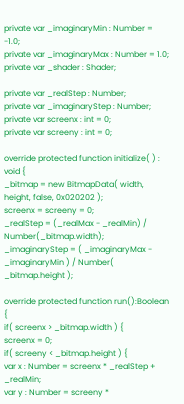private var _imaginaryMin : Number = -1.0;
private var _imaginaryMax : Number = 1.0;
private var _shader : Shader;

private var _realStep : Number;
private var _imaginaryStep : Number;
private var screenx : int = 0;
private var screeny : int = 0;

override protected function initialize( ) : void {
_bitmap = new BitmapData( width, height, false, 0x020202 );
screenx = screeny = 0;
_realStep = (_realMax - _realMin) / Number(_bitmap.width);
_imaginaryStep = ( _imaginaryMax - _imaginaryMin ) / Number( _bitmap.height );

override protected function run():Boolean {
if( screenx > _bitmap.width ) {
screenx = 0;
if( screeny < _bitmap.height ) {
var x : Number = screenx * _realStep + _realMin;
var y : Number = screeny *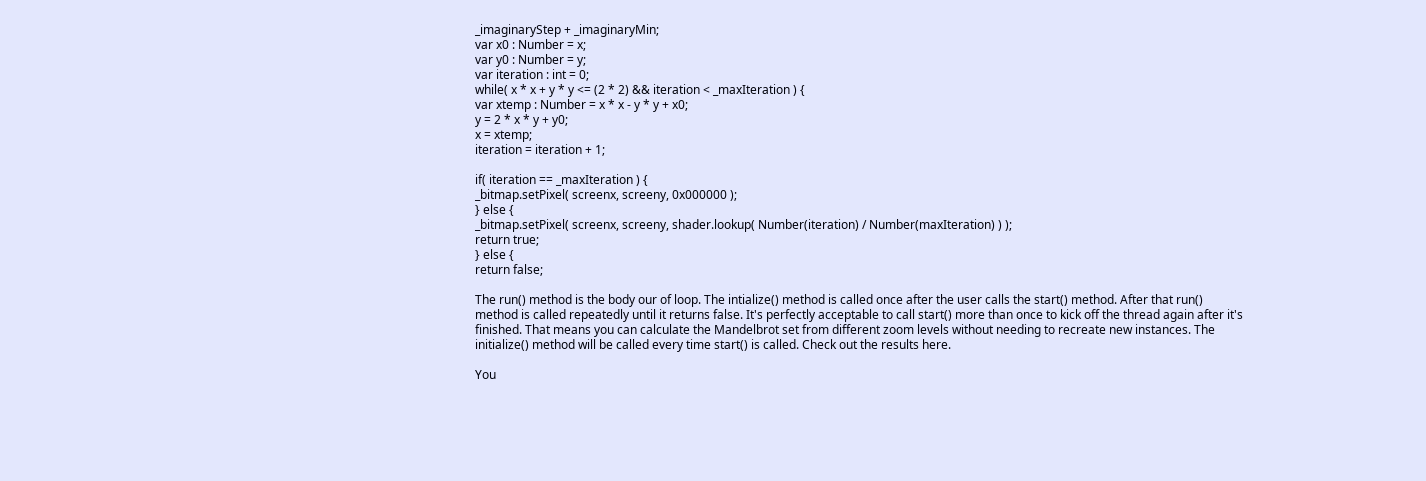_imaginaryStep + _imaginaryMin;
var x0 : Number = x;
var y0 : Number = y;
var iteration : int = 0;
while( x * x + y * y <= (2 * 2) && iteration < _maxIteration ) {
var xtemp : Number = x * x - y * y + x0;
y = 2 * x * y + y0;
x = xtemp;
iteration = iteration + 1;

if( iteration == _maxIteration ) {
_bitmap.setPixel( screenx, screeny, 0x000000 );
} else {
_bitmap.setPixel( screenx, screeny, shader.lookup( Number(iteration) / Number(maxIteration) ) );
return true;
} else {
return false;

The run() method is the body our of loop. The intialize() method is called once after the user calls the start() method. After that run() method is called repeatedly until it returns false. It's perfectly acceptable to call start() more than once to kick off the thread again after it's finished. That means you can calculate the Mandelbrot set from different zoom levels without needing to recreate new instances. The initialize() method will be called every time start() is called. Check out the results here.

You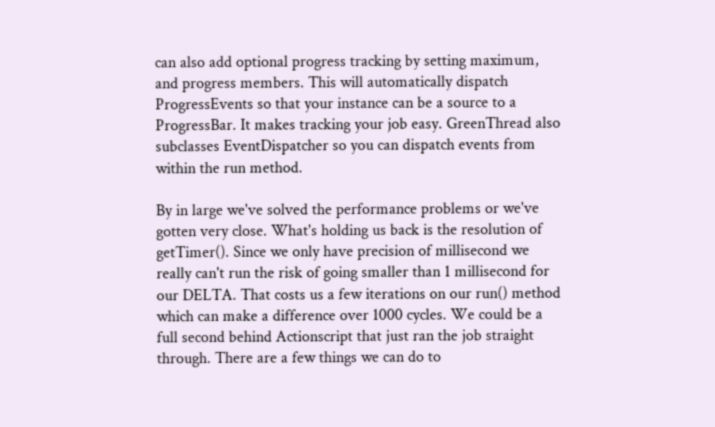can also add optional progress tracking by setting maximum, and progress members. This will automatically dispatch ProgressEvents so that your instance can be a source to a ProgressBar. It makes tracking your job easy. GreenThread also subclasses EventDispatcher so you can dispatch events from within the run method.

By in large we've solved the performance problems or we've gotten very close. What's holding us back is the resolution of getTimer(). Since we only have precision of millisecond we really can't run the risk of going smaller than 1 millisecond for our DELTA. That costs us a few iterations on our run() method which can make a difference over 1000 cycles. We could be a full second behind Actionscript that just ran the job straight through. There are a few things we can do to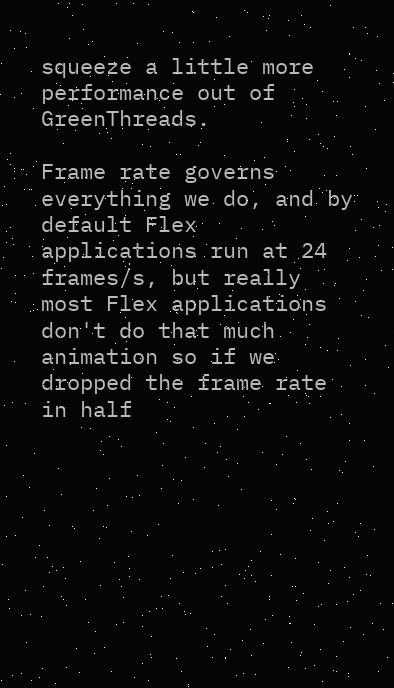squeeze a little more performance out of GreenThreads.

Frame rate governs everything we do, and by default Flex applications run at 24 frames/s, but really most Flex applications don't do that much animation so if we dropped the frame rate in half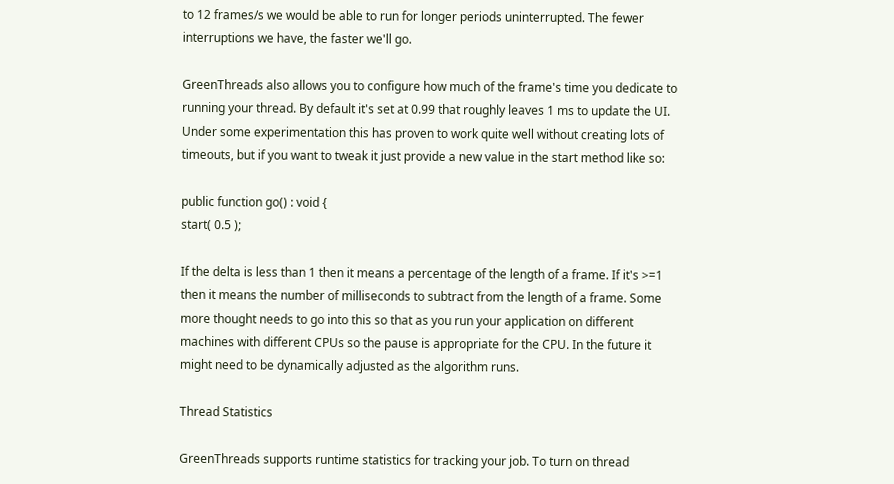to 12 frames/s we would be able to run for longer periods uninterrupted. The fewer interruptions we have, the faster we'll go.

GreenThreads also allows you to configure how much of the frame's time you dedicate to running your thread. By default it's set at 0.99 that roughly leaves 1 ms to update the UI. Under some experimentation this has proven to work quite well without creating lots of timeouts, but if you want to tweak it just provide a new value in the start method like so:

public function go() : void {
start( 0.5 );

If the delta is less than 1 then it means a percentage of the length of a frame. If it's >=1 then it means the number of milliseconds to subtract from the length of a frame. Some more thought needs to go into this so that as you run your application on different machines with different CPUs so the pause is appropriate for the CPU. In the future it might need to be dynamically adjusted as the algorithm runs.

Thread Statistics

GreenThreads supports runtime statistics for tracking your job. To turn on thread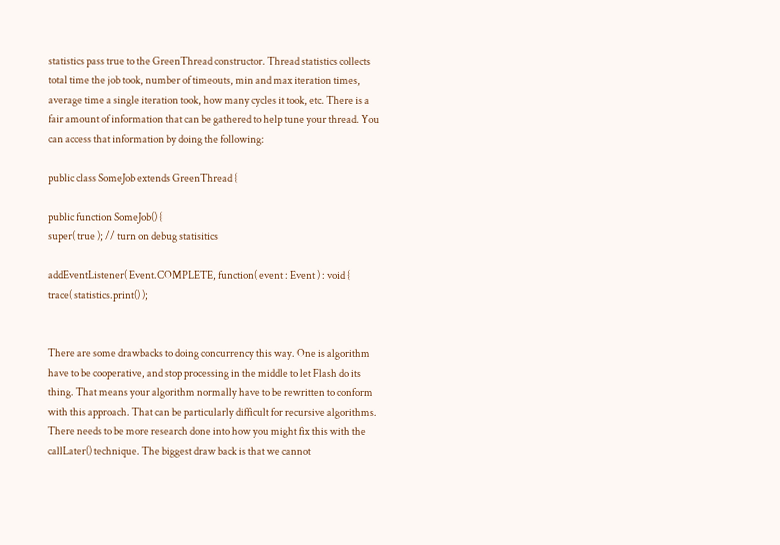statistics pass true to the GreenThread constructor. Thread statistics collects total time the job took, number of timeouts, min and max iteration times, average time a single iteration took, how many cycles it took, etc. There is a fair amount of information that can be gathered to help tune your thread. You can access that information by doing the following:

public class SomeJob extends GreenThread {

public function SomeJob() {
super( true ); // turn on debug statisitics

addEventListener( Event.COMPLETE, function( event : Event ) : void {
trace( statistics.print() );


There are some drawbacks to doing concurrency this way. One is algorithm have to be cooperative, and stop processing in the middle to let Flash do its thing. That means your algorithm normally have to be rewritten to conform with this approach. That can be particularly difficult for recursive algorithms. There needs to be more research done into how you might fix this with the callLater() technique. The biggest draw back is that we cannot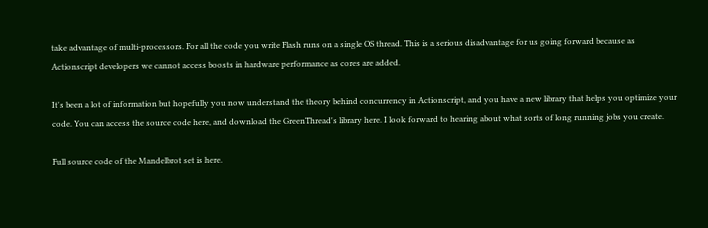take advantage of multi-processors. For all the code you write Flash runs on a single OS thread. This is a serious disadvantage for us going forward because as Actionscript developers we cannot access boosts in hardware performance as cores are added.

It's been a lot of information but hopefully you now understand the theory behind concurrency in Actionscript, and you have a new library that helps you optimize your code. You can access the source code here, and download the GreenThread's library here. I look forward to hearing about what sorts of long running jobs you create.

Full source code of the Mandelbrot set is here.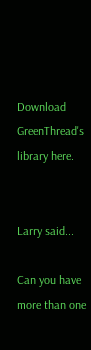Download GreenThread's library here.


Larry said...

Can you have more than one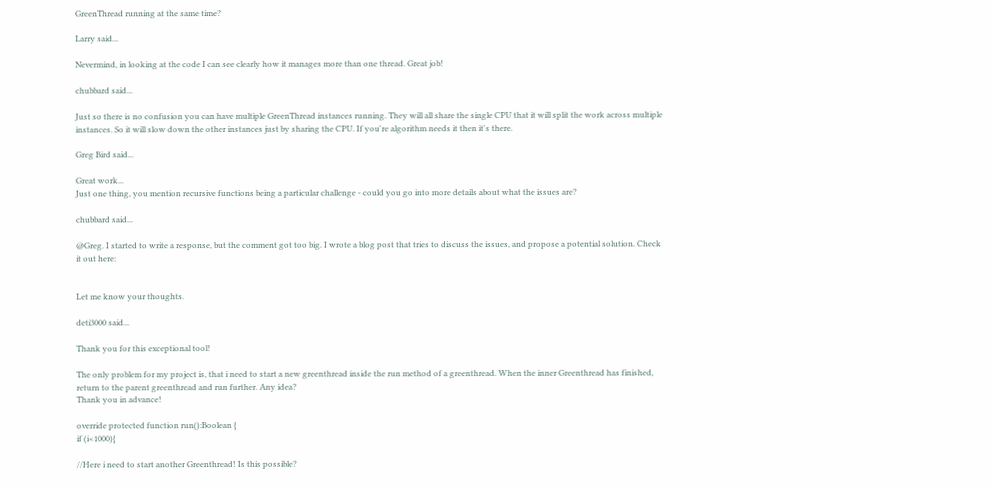GreenThread running at the same time?

Larry said...

Nevermind, in looking at the code I can see clearly how it manages more than one thread. Great job!

chubbard said...

Just so there is no confusion you can have multiple GreenThread instances running. They will all share the single CPU that it will split the work across multiple instances. So it will slow down the other instances just by sharing the CPU. If you're algorithm needs it then it's there.

Greg Bird said...

Great work...
Just one thing, you mention recursive functions being a particular challenge - could you go into more details about what the issues are?

chubbard said...

@Greg. I started to write a response, but the comment got too big. I wrote a blog post that tries to discuss the issues, and propose a potential solution. Check it out here:


Let me know your thoughts.

deti3000 said...

Thank you for this exceptional tool!

The only problem for my project is, that i need to start a new greenthread inside the run method of a greenthread. When the inner Greenthread has finished, return to the parent greenthread and run further. Any idea?
Thank you in advance!

override protected function run():Boolean {
if (i<1000){

//Here i need to start another Greenthread! Is this possible?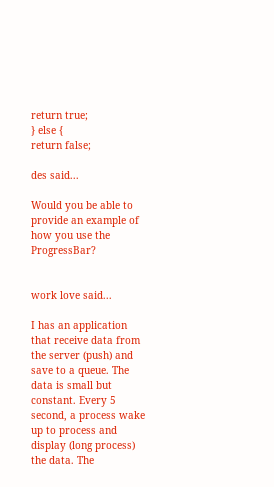return true;
} else {
return false;

des said...

Would you be able to provide an example of how you use the ProgressBar?


work love said...

I has an application that receive data from the server (push) and save to a queue. The data is small but constant. Every 5 second, a process wake up to process and display (long process) the data. The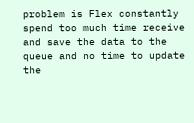problem is Flex constantly spend too much time receive and save the data to the queue and no time to update the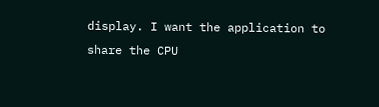display. I want the application to share the CPU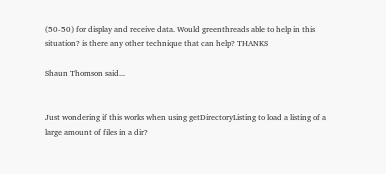(50-50) for display and receive data. Would greenthreads able to help in this situation? is there any other technique that can help? THANKS

Shaun Thomson said...


Just wondering if this works when using getDirectoryListing to load a listing of a large amount of files in a dir?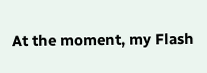At the moment, my Flash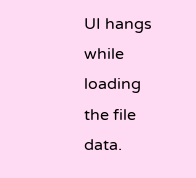UI hangs while loading the file data.